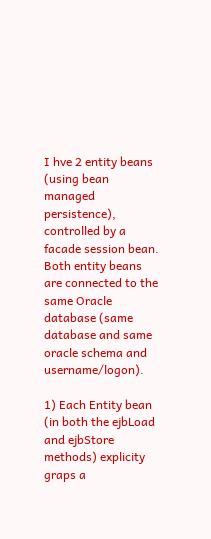I hve 2 entity beans (using bean managed persistence), controlled by a facade session bean. Both entity beans are connected to the same Oracle database (same database and same oracle schema and username/logon).

1) Each Entity bean (in both the ejbLoad and ejbStore methods) explicity graps a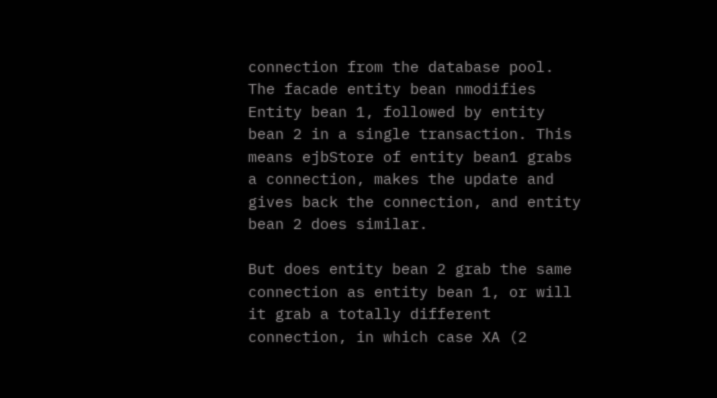connection from the database pool.
The facade entity bean nmodifies Entity bean 1, followed by entity bean 2 in a single transaction. This means ejbStore of entity bean1 grabs a connection, makes the update and gives back the connection, and entity bean 2 does similar.

But does entity bean 2 grab the same connection as entity bean 1, or will it grab a totally different connection, in which case XA (2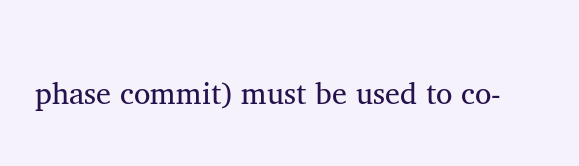phase commit) must be used to co-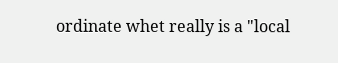ordinate whet really is a "local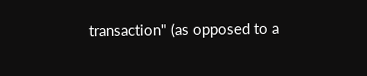transaction" (as opposed to a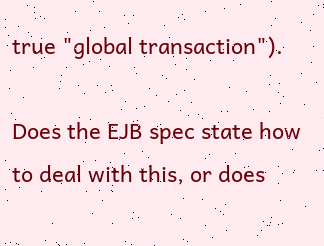true "global transaction").

Does the EJB spec state how to deal with this, or does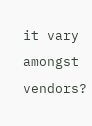it vary amongst vendors?